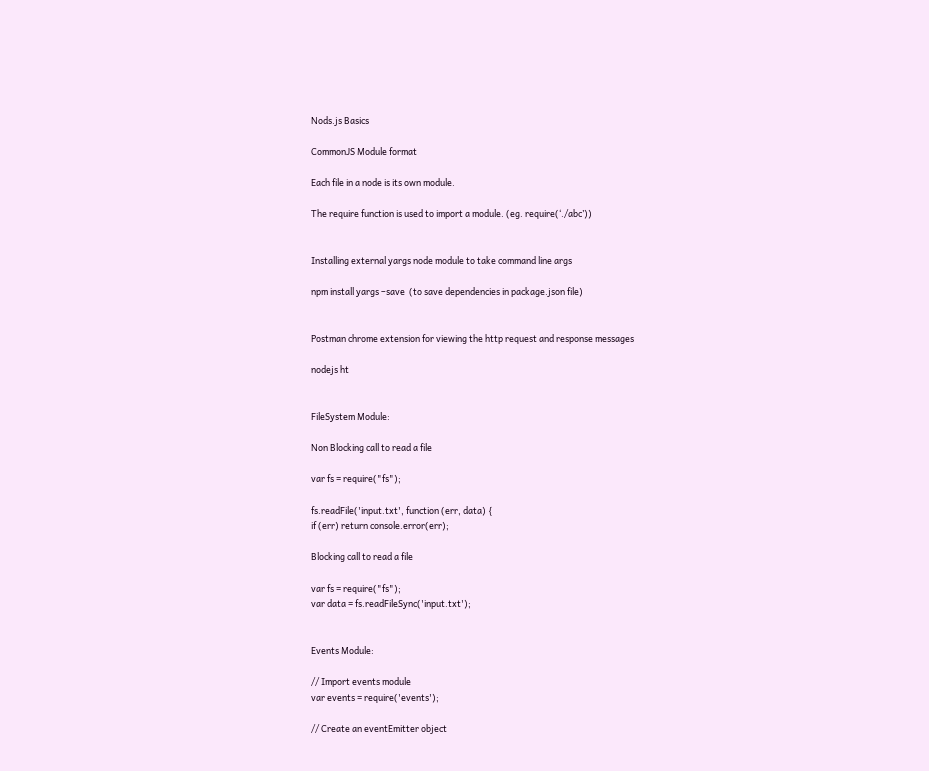Nods.js Basics

CommonJS Module format

Each file in a node is its own module.

The require function is used to import a module. (eg. require(‘./abc’))


Installing external yargs node module to take command line args

npm install yargs –save  (to save dependencies in package.json file)


Postman chrome extension for viewing the http request and response messages

nodejs ht


FileSystem Module:

Non Blocking call to read a file

var fs = require("fs");

fs.readFile('input.txt', function (err, data) {
if (err) return console.error(err);

Blocking call to read a file

var fs = require("fs");
var data = fs.readFileSync('input.txt');


Events Module:

// Import events module
var events = require('events');

// Create an eventEmitter object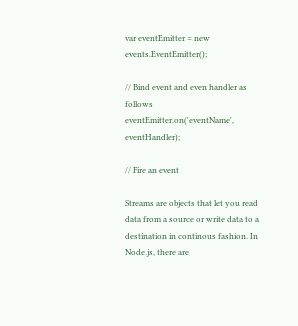var eventEmitter = new events.EventEmitter();

// Bind event and even handler as follows
eventEmitter.on('eventName', eventHandler);

// Fire an event

Streams are objects that let you read data from a source or write data to a destination in continous fashion. In Node.js, there are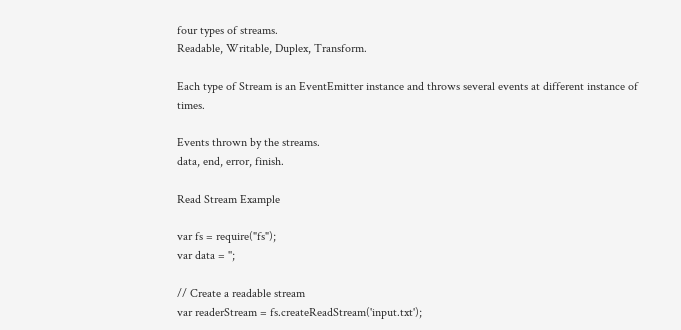four types of streams.
Readable, Writable, Duplex, Transform.

Each type of Stream is an EventEmitter instance and throws several events at different instance of times.

Events thrown by the streams.
data, end, error, finish.

Read Stream Example

var fs = require("fs");
var data = '';

// Create a readable stream
var readerStream = fs.createReadStream('input.txt');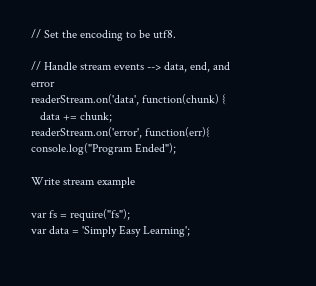// Set the encoding to be utf8.

// Handle stream events --> data, end, and error
readerStream.on('data', function(chunk) {
   data += chunk;
readerStream.on('error', function(err){
console.log("Program Ended");

Write stream example

var fs = require("fs");
var data = 'Simply Easy Learning';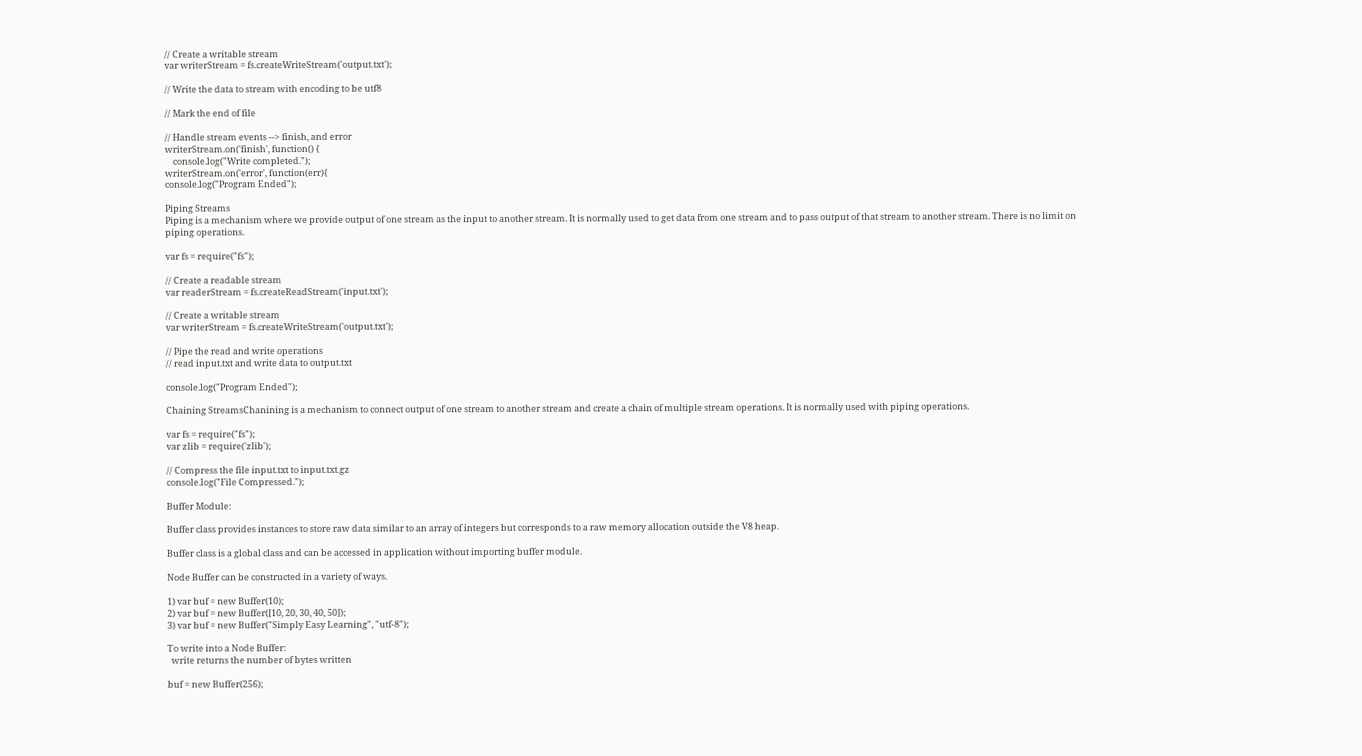// Create a writable stream
var writerStream = fs.createWriteStream('output.txt');

// Write the data to stream with encoding to be utf8

// Mark the end of file

// Handle stream events --> finish, and error
writerStream.on('finish', function() {
    console.log("Write completed.");
writerStream.on('error', function(err){
console.log("Program Ended");

Piping Streams
Piping is a mechanism where we provide output of one stream as the input to another stream. It is normally used to get data from one stream and to pass output of that stream to another stream. There is no limit on piping operations.

var fs = require("fs");

// Create a readable stream
var readerStream = fs.createReadStream('input.txt');

// Create a writable stream
var writerStream = fs.createWriteStream('output.txt');

// Pipe the read and write operations
// read input.txt and write data to output.txt

console.log("Program Ended");

Chaining StreamsChanining is a mechanism to connect output of one stream to another stream and create a chain of multiple stream operations. It is normally used with piping operations.

var fs = require("fs");
var zlib = require('zlib');

// Compress the file input.txt to input.txt.gz
console.log("File Compressed.");

Buffer Module:

Buffer class provides instances to store raw data similar to an array of integers but corresponds to a raw memory allocation outside the V8 heap.

Buffer class is a global class and can be accessed in application without importing buffer module.

Node Buffer can be constructed in a variety of ways.

1) var buf = new Buffer(10);
2) var buf = new Buffer([10, 20, 30, 40, 50]);
3) var buf = new Buffer("Simply Easy Learning", "utf-8");

To write into a Node Buffer:
  write returns the number of bytes written

buf = new Buffer(256);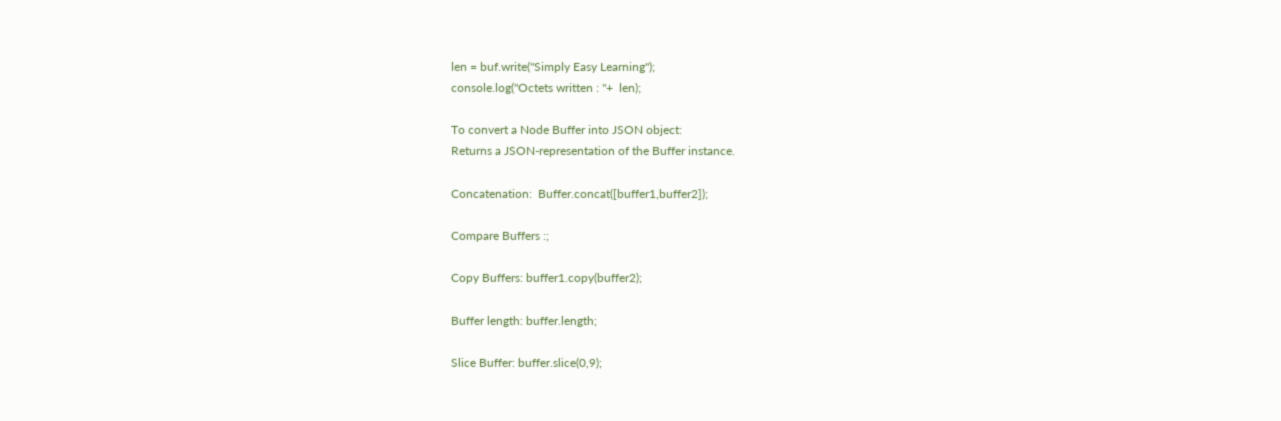len = buf.write("Simply Easy Learning");
console.log("Octets written : "+  len);

To convert a Node Buffer into JSON object:
Returns a JSON-representation of the Buffer instance.

Concatenation:  Buffer.concat([buffer1,buffer2]);

Compare Buffers :;

Copy Buffers: buffer1.copy(buffer2);

Buffer length: buffer.length;

Slice Buffer: buffer.slice(0,9);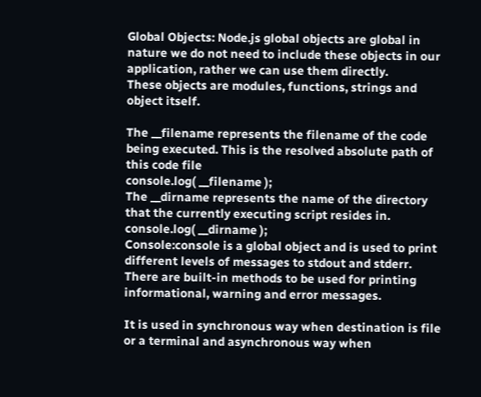Global Objects: Node.js global objects are global in nature we do not need to include these objects in our application, rather we can use them directly.
These objects are modules, functions, strings and object itself.

The __filename represents the filename of the code being executed. This is the resolved absolute path of this code file
console.log( __filename );
The __dirname represents the name of the directory that the currently executing script resides in.
console.log( __dirname );
Console:console is a global object and is used to print different levels of messages to stdout and stderr. There are built-in methods to be used for printing informational, warning and error messages.

It is used in synchronous way when destination is file or a terminal and asynchronous way when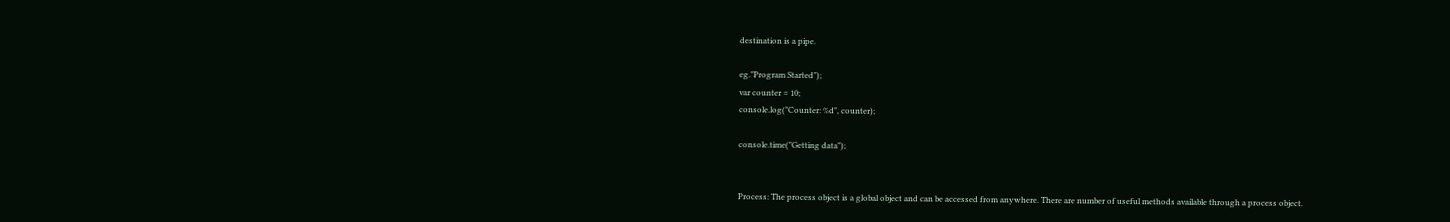destination is a pipe.

eg."Program Started");
var counter = 10;
console.log("Counter: %d", counter);

console.time("Getting data");


Process: The process object is a global object and can be accessed from anywhere. There are number of useful methods available through a process object.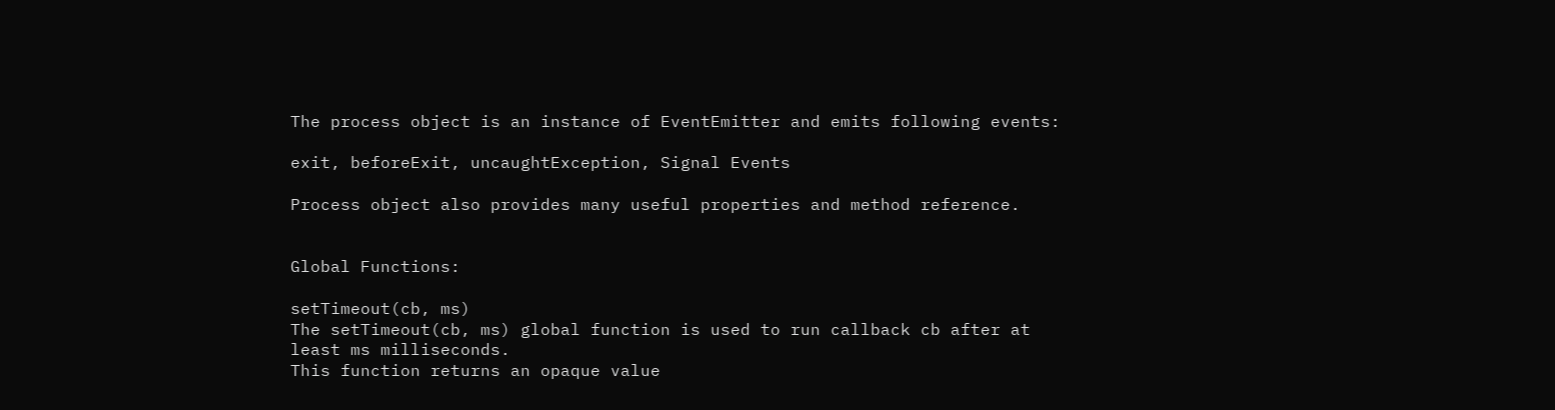The process object is an instance of EventEmitter and emits following events:

exit, beforeExit, uncaughtException, Signal Events

Process object also provides many useful properties and method reference.


Global Functions:

setTimeout(cb, ms)
The setTimeout(cb, ms) global function is used to run callback cb after at least ms milliseconds.
This function returns an opaque value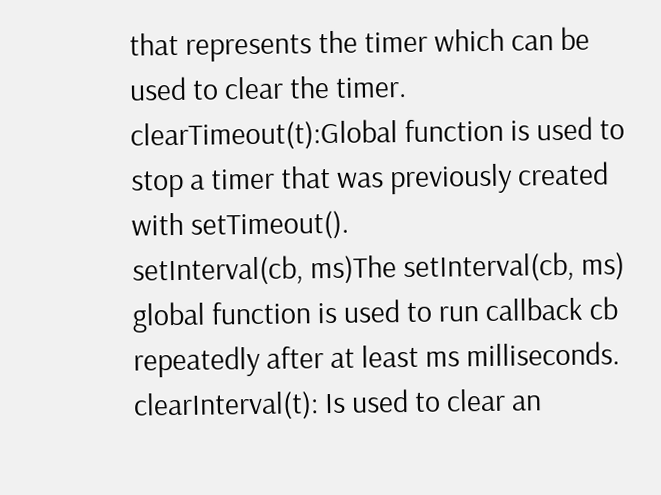that represents the timer which can be used to clear the timer.
clearTimeout(t):Global function is used to stop a timer that was previously created with setTimeout().
setInterval(cb, ms)The setInterval(cb, ms) global function is used to run callback cb repeatedly after at least ms milliseconds.
clearInterval(t): Is used to clear an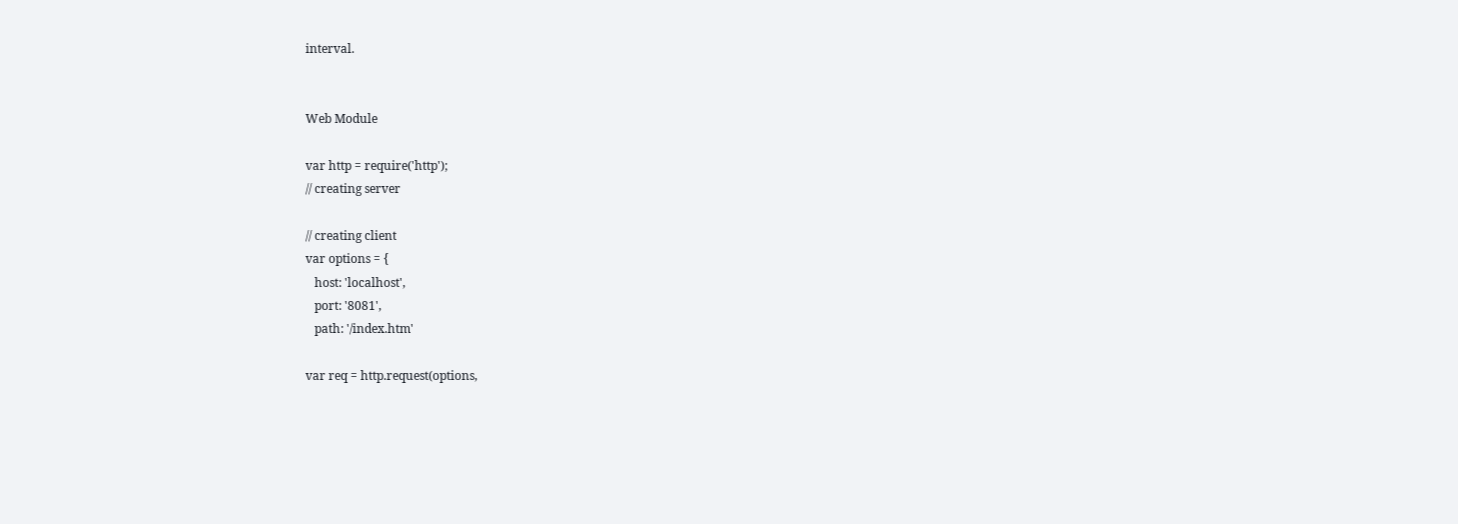interval.


Web Module

var http = require('http');
// creating server

// creating client
var options = {
   host: 'localhost',
   port: '8081',
   path: '/index.htm'

var req = http.request(options,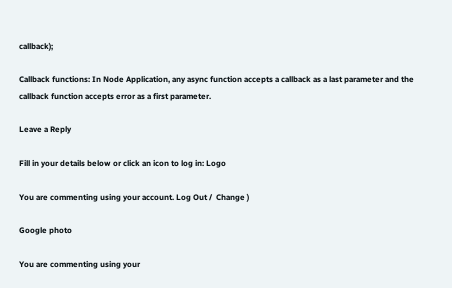callback);

Callback functions: In Node Application, any async function accepts a callback as a last parameter and the callback function accepts error as a first parameter.

Leave a Reply

Fill in your details below or click an icon to log in: Logo

You are commenting using your account. Log Out /  Change )

Google photo

You are commenting using your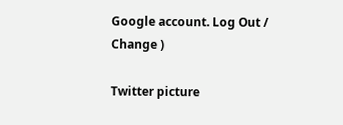Google account. Log Out /  Change )

Twitter picture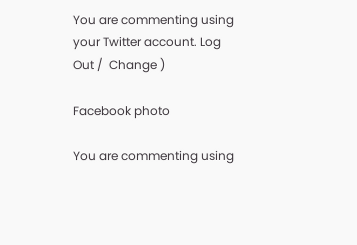You are commenting using your Twitter account. Log Out /  Change )

Facebook photo

You are commenting using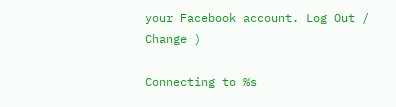your Facebook account. Log Out /  Change )

Connecting to %s